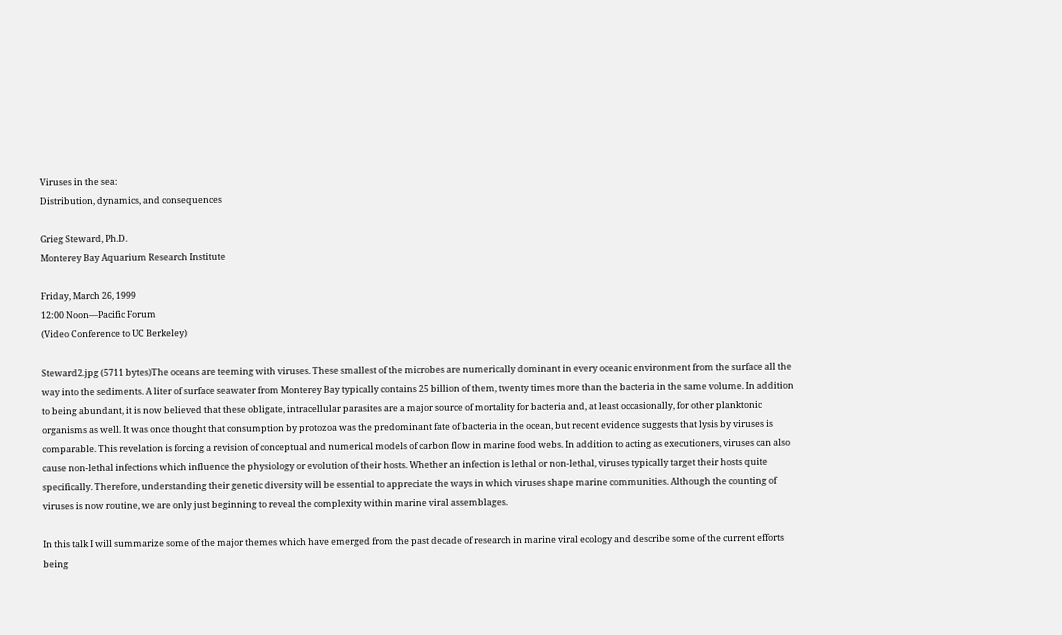Viruses in the sea:
Distribution, dynamics, and consequences

Grieg Steward, Ph.D.
Monterey Bay Aquarium Research Institute

Friday, March 26, 1999
12:00 Noon—Pacific Forum
(Video Conference to UC Berkeley)

Steward2.jpg (5711 bytes)The oceans are teeming with viruses. These smallest of the microbes are numerically dominant in every oceanic environment from the surface all the way into the sediments. A liter of surface seawater from Monterey Bay typically contains 25 billion of them, twenty times more than the bacteria in the same volume. In addition to being abundant, it is now believed that these obligate, intracellular parasites are a major source of mortality for bacteria and, at least occasionally, for other planktonic organisms as well. It was once thought that consumption by protozoa was the predominant fate of bacteria in the ocean, but recent evidence suggests that lysis by viruses is comparable. This revelation is forcing a revision of conceptual and numerical models of carbon flow in marine food webs. In addition to acting as executioners, viruses can also cause non-lethal infections which influence the physiology or evolution of their hosts. Whether an infection is lethal or non-lethal, viruses typically target their hosts quite specifically. Therefore, understanding their genetic diversity will be essential to appreciate the ways in which viruses shape marine communities. Although the counting of viruses is now routine, we are only just beginning to reveal the complexity within marine viral assemblages.

In this talk I will summarize some of the major themes which have emerged from the past decade of research in marine viral ecology and describe some of the current efforts being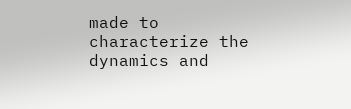made to characterize the dynamics and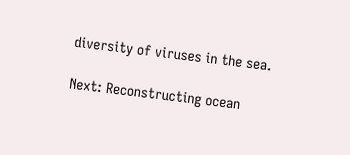diversity of viruses in the sea.

Next: Reconstructing ocean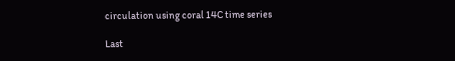circulation using coral 14C time series

Last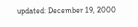updated: December 19, 2000